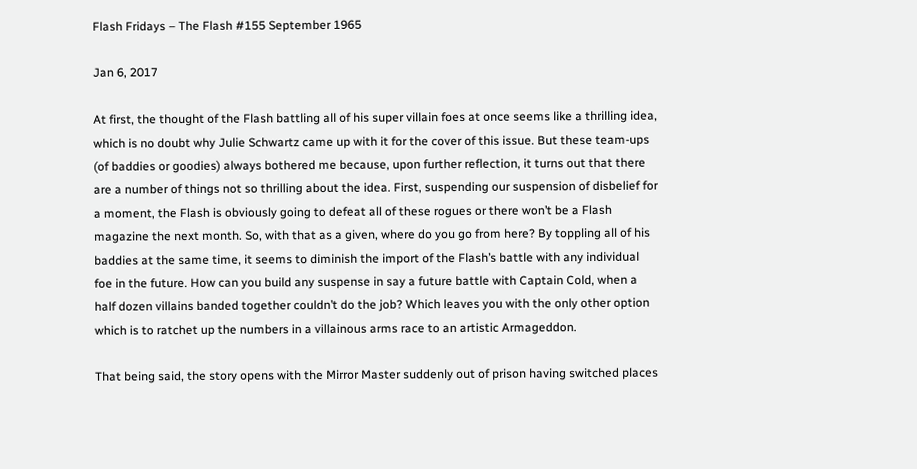Flash Fridays – The Flash #155 September 1965

Jan 6, 2017

At first, the thought of the Flash battling all of his super villain foes at once seems like a thrilling idea, which is no doubt why Julie Schwartz came up with it for the cover of this issue. But these team-ups (of baddies or goodies) always bothered me because, upon further reflection, it turns out that there are a number of things not so thrilling about the idea. First, suspending our suspension of disbelief for a moment, the Flash is obviously going to defeat all of these rogues or there won’t be a Flash magazine the next month. So, with that as a given, where do you go from here? By toppling all of his baddies at the same time, it seems to diminish the import of the Flash’s battle with any individual foe in the future. How can you build any suspense in say a future battle with Captain Cold, when a half dozen villains banded together couldn’t do the job? Which leaves you with the only other option which is to ratchet up the numbers in a villainous arms race to an artistic Armageddon.

That being said, the story opens with the Mirror Master suddenly out of prison having switched places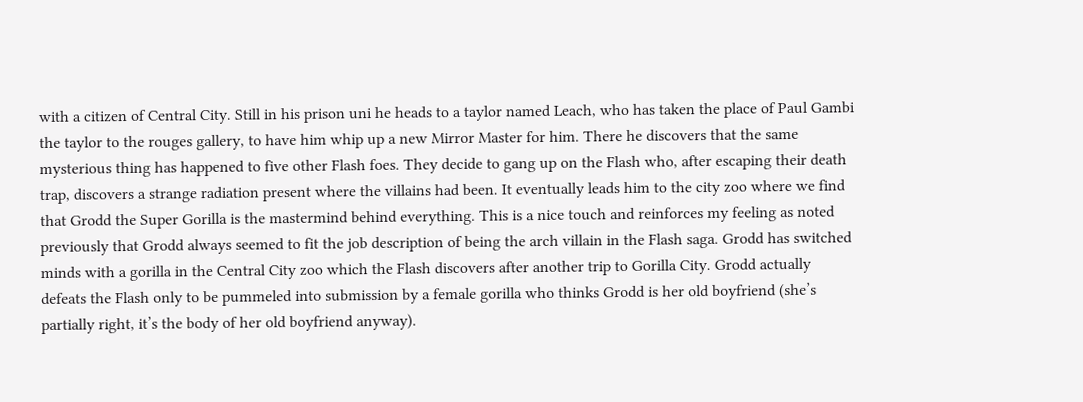with a citizen of Central City. Still in his prison uni he heads to a taylor named Leach, who has taken the place of Paul Gambi the taylor to the rouges gallery, to have him whip up a new Mirror Master for him. There he discovers that the same mysterious thing has happened to five other Flash foes. They decide to gang up on the Flash who, after escaping their death trap, discovers a strange radiation present where the villains had been. It eventually leads him to the city zoo where we find that Grodd the Super Gorilla is the mastermind behind everything. This is a nice touch and reinforces my feeling as noted previously that Grodd always seemed to fit the job description of being the arch villain in the Flash saga. Grodd has switched minds with a gorilla in the Central City zoo which the Flash discovers after another trip to Gorilla City. Grodd actually defeats the Flash only to be pummeled into submission by a female gorilla who thinks Grodd is her old boyfriend (she’s partially right, it’s the body of her old boyfriend anyway).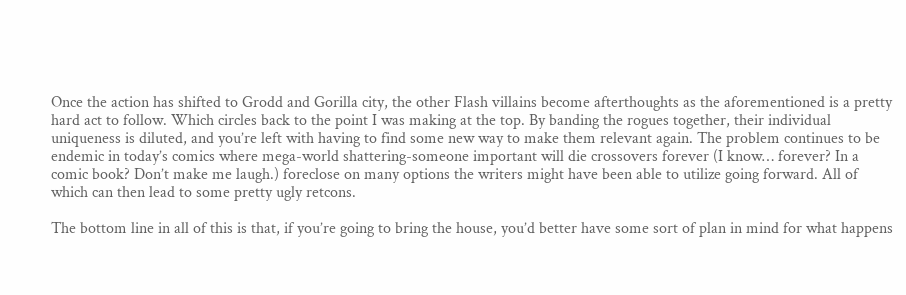Once the action has shifted to Grodd and Gorilla city, the other Flash villains become afterthoughts as the aforementioned is a pretty hard act to follow. Which circles back to the point I was making at the top. By banding the rogues together, their individual uniqueness is diluted, and you’re left with having to find some new way to make them relevant again. The problem continues to be endemic in today’s comics where mega-world shattering-someone important will die crossovers forever (I know… forever? In a comic book? Don’t make me laugh.) foreclose on many options the writers might have been able to utilize going forward. All of which can then lead to some pretty ugly retcons.

The bottom line in all of this is that, if you’re going to bring the house, you’d better have some sort of plan in mind for what happens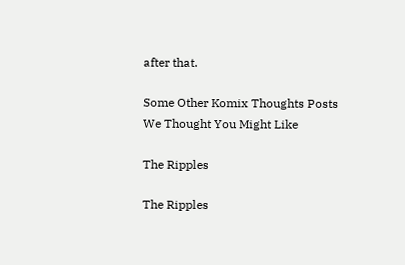after that.

Some Other Komix Thoughts Posts We Thought You Might Like

The Ripples

The Ripples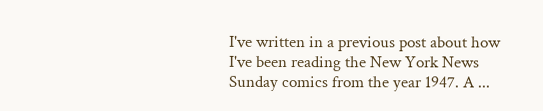I've written in a previous post about how I've been reading the New York News Sunday comics from the year 1947. A ...